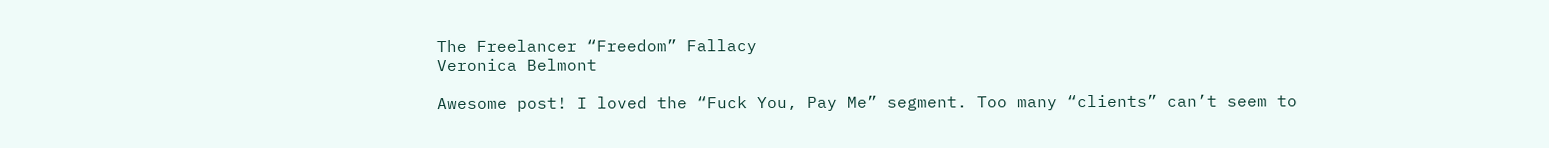The Freelancer “Freedom” Fallacy
Veronica Belmont

Awesome post! I loved the “Fuck You, Pay Me” segment. Too many “clients” can’t seem to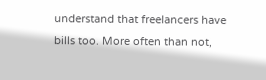understand that freelancers have bills too. More often than not,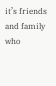it’s friends and family who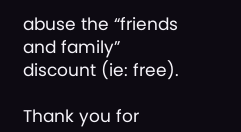abuse the “friends and family” discount (ie: free).

Thank you for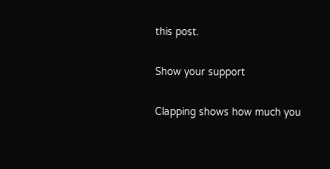this post.

Show your support

Clapping shows how much you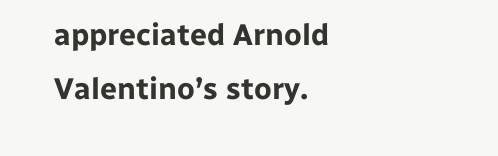appreciated Arnold Valentino’s story.